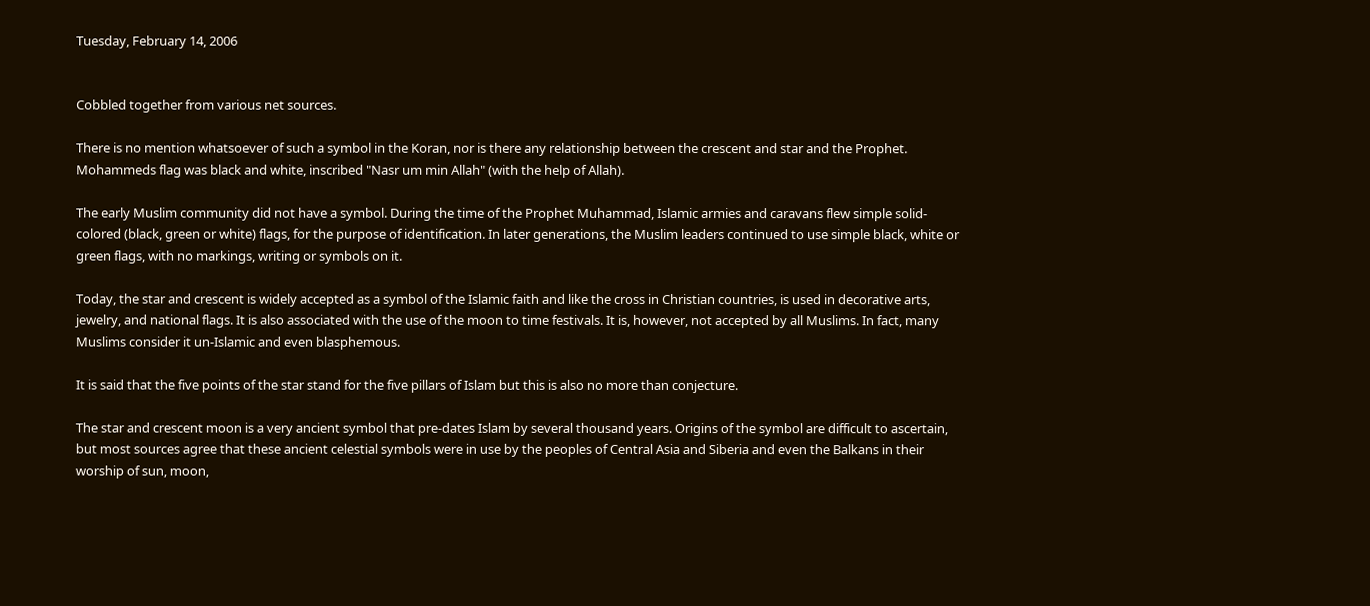Tuesday, February 14, 2006


Cobbled together from various net sources.

There is no mention whatsoever of such a symbol in the Koran, nor is there any relationship between the crescent and star and the Prophet. Mohammeds flag was black and white, inscribed "Nasr um min Allah" (with the help of Allah).

The early Muslim community did not have a symbol. During the time of the Prophet Muhammad, Islamic armies and caravans flew simple solid-colored (black, green or white) flags, for the purpose of identification. In later generations, the Muslim leaders continued to use simple black, white or green flags, with no markings, writing or symbols on it.

Today, the star and crescent is widely accepted as a symbol of the Islamic faith and like the cross in Christian countries, is used in decorative arts, jewelry, and national flags. It is also associated with the use of the moon to time festivals. It is, however, not accepted by all Muslims. In fact, many Muslims consider it un-Islamic and even blasphemous.

It is said that the five points of the star stand for the five pillars of Islam but this is also no more than conjecture.

The star and crescent moon is a very ancient symbol that pre-dates Islam by several thousand years. Origins of the symbol are difficult to ascertain, but most sources agree that these ancient celestial symbols were in use by the peoples of Central Asia and Siberia and even the Balkans in their worship of sun, moon,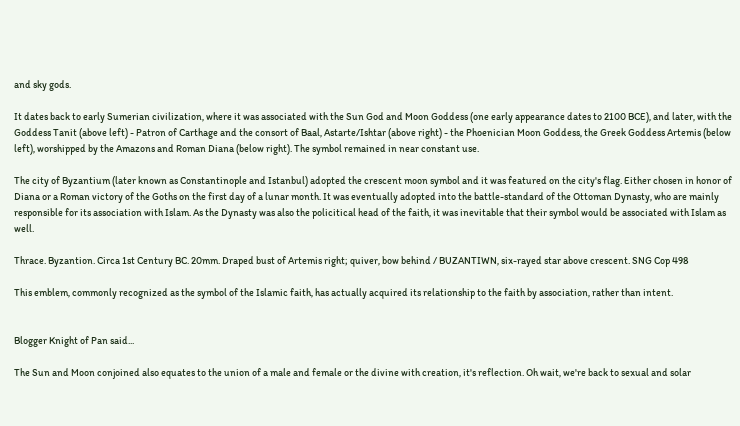and sky gods.

It dates back to early Sumerian civilization, where it was associated with the Sun God and Moon Goddess (one early appearance dates to 2100 BCE), and later, with the Goddess Tanit (above left) - Patron of Carthage and the consort of Baal, Astarte/Ishtar (above right) - the Phoenician Moon Goddess, the Greek Goddess Artemis (below left), worshipped by the Amazons and Roman Diana (below right). The symbol remained in near constant use.

The city of Byzantium (later known as Constantinople and Istanbul) adopted the crescent moon symbol and it was featured on the city's flag. Either chosen in honor of Diana or a Roman victory of the Goths on the first day of a lunar month. It was eventually adopted into the battle-standard of the Ottoman Dynasty, who are mainly responsible for its association with Islam. As the Dynasty was also the policitical head of the faith, it was inevitable that their symbol would be associated with Islam as well.

Thrace. Byzantion. Circa 1st Century BC. 20mm. Draped bust of Artemis right; quiver, bow behind / BUZANTIWN, six-rayed star above crescent. SNG Cop 498

This emblem, commonly recognized as the symbol of the Islamic faith, has actually acquired its relationship to the faith by association, rather than intent.


Blogger Knight of Pan said...

The Sun and Moon conjoined also equates to the union of a male and female or the divine with creation, it's reflection. Oh wait, we're back to sexual and solar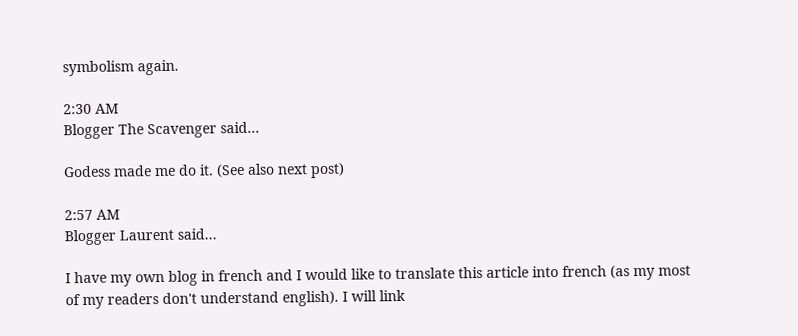symbolism again.

2:30 AM
Blogger The Scavenger said...

Godess made me do it. (See also next post)

2:57 AM
Blogger Laurent said...

I have my own blog in french and I would like to translate this article into french (as my most of my readers don't understand english). I will link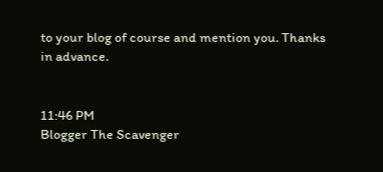to your blog of course and mention you. Thanks in advance.


11:46 PM
Blogger The Scavenger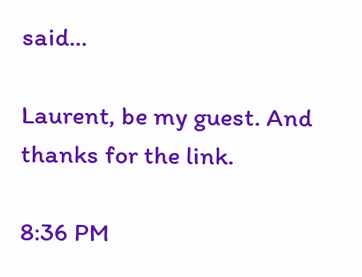said...

Laurent, be my guest. And thanks for the link.

8:36 PM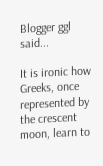Blogger ggl said...

It is ironic how Greeks, once represented by the crescent moon, learn to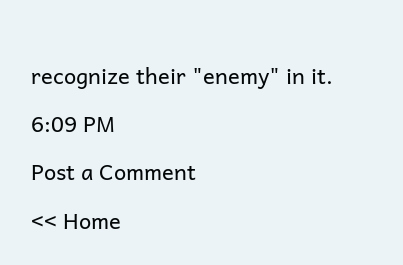recognize their "enemy" in it.

6:09 PM

Post a Comment

<< Home